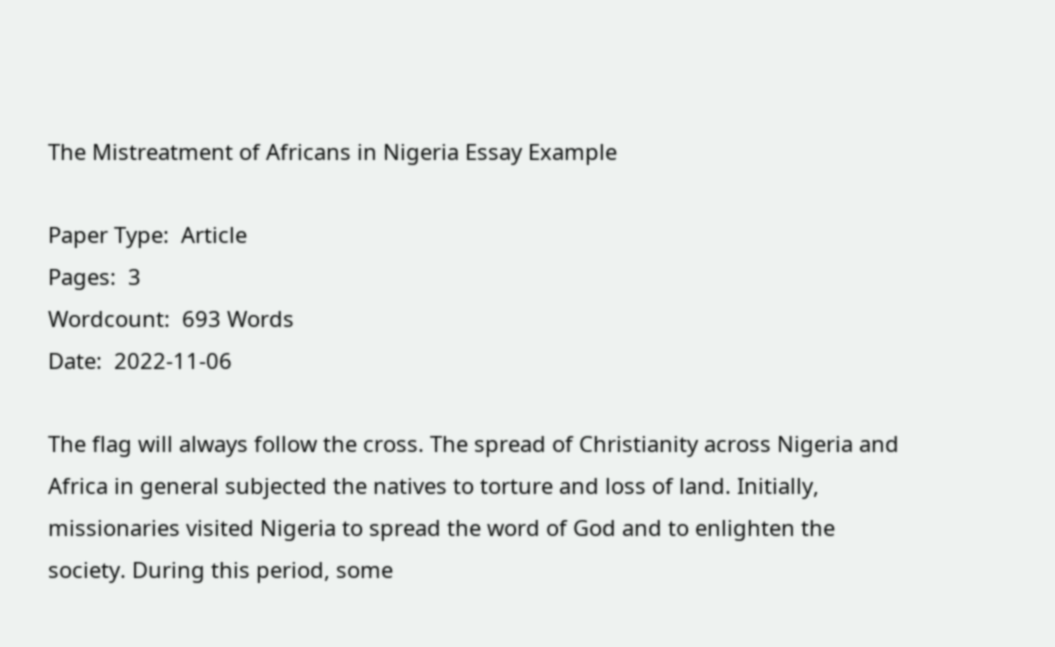The Mistreatment of Africans in Nigeria Essay Example

Paper Type:  Article
Pages:  3
Wordcount:  693 Words
Date:  2022-11-06

The flag will always follow the cross. The spread of Christianity across Nigeria and Africa in general subjected the natives to torture and loss of land. Initially, missionaries visited Nigeria to spread the word of God and to enlighten the society. During this period, some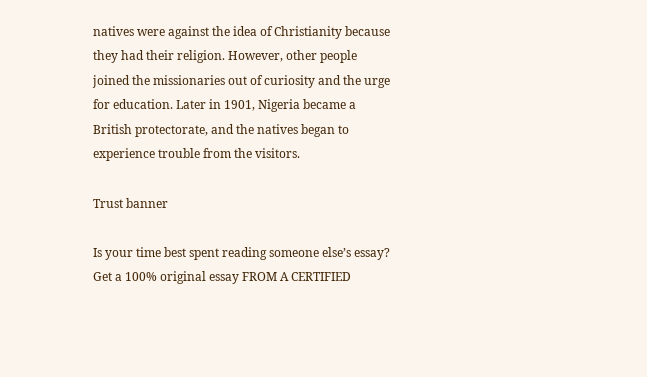natives were against the idea of Christianity because they had their religion. However, other people joined the missionaries out of curiosity and the urge for education. Later in 1901, Nigeria became a British protectorate, and the natives began to experience trouble from the visitors.

Trust banner

Is your time best spent reading someone else’s essay? Get a 100% original essay FROM A CERTIFIED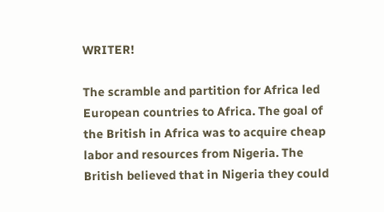WRITER!

The scramble and partition for Africa led European countries to Africa. The goal of the British in Africa was to acquire cheap labor and resources from Nigeria. The British believed that in Nigeria they could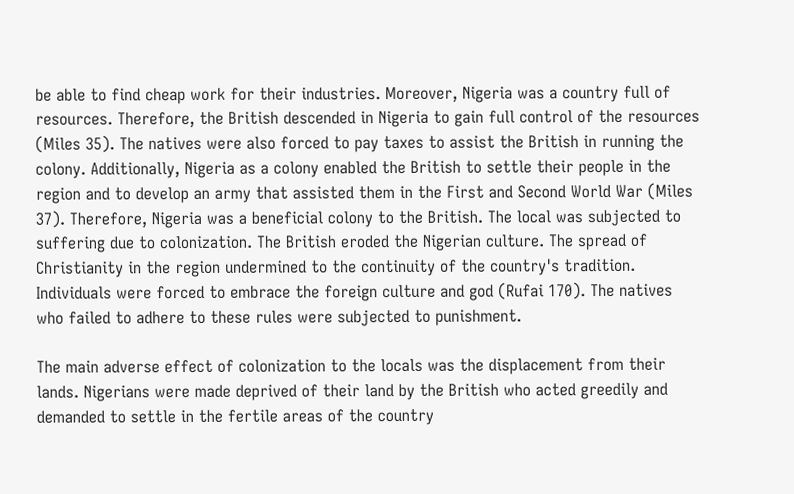be able to find cheap work for their industries. Moreover, Nigeria was a country full of resources. Therefore, the British descended in Nigeria to gain full control of the resources (Miles 35). The natives were also forced to pay taxes to assist the British in running the colony. Additionally, Nigeria as a colony enabled the British to settle their people in the region and to develop an army that assisted them in the First and Second World War (Miles 37). Therefore, Nigeria was a beneficial colony to the British. The local was subjected to suffering due to colonization. The British eroded the Nigerian culture. The spread of Christianity in the region undermined to the continuity of the country's tradition. Individuals were forced to embrace the foreign culture and god (Rufai 170). The natives who failed to adhere to these rules were subjected to punishment.

The main adverse effect of colonization to the locals was the displacement from their lands. Nigerians were made deprived of their land by the British who acted greedily and demanded to settle in the fertile areas of the country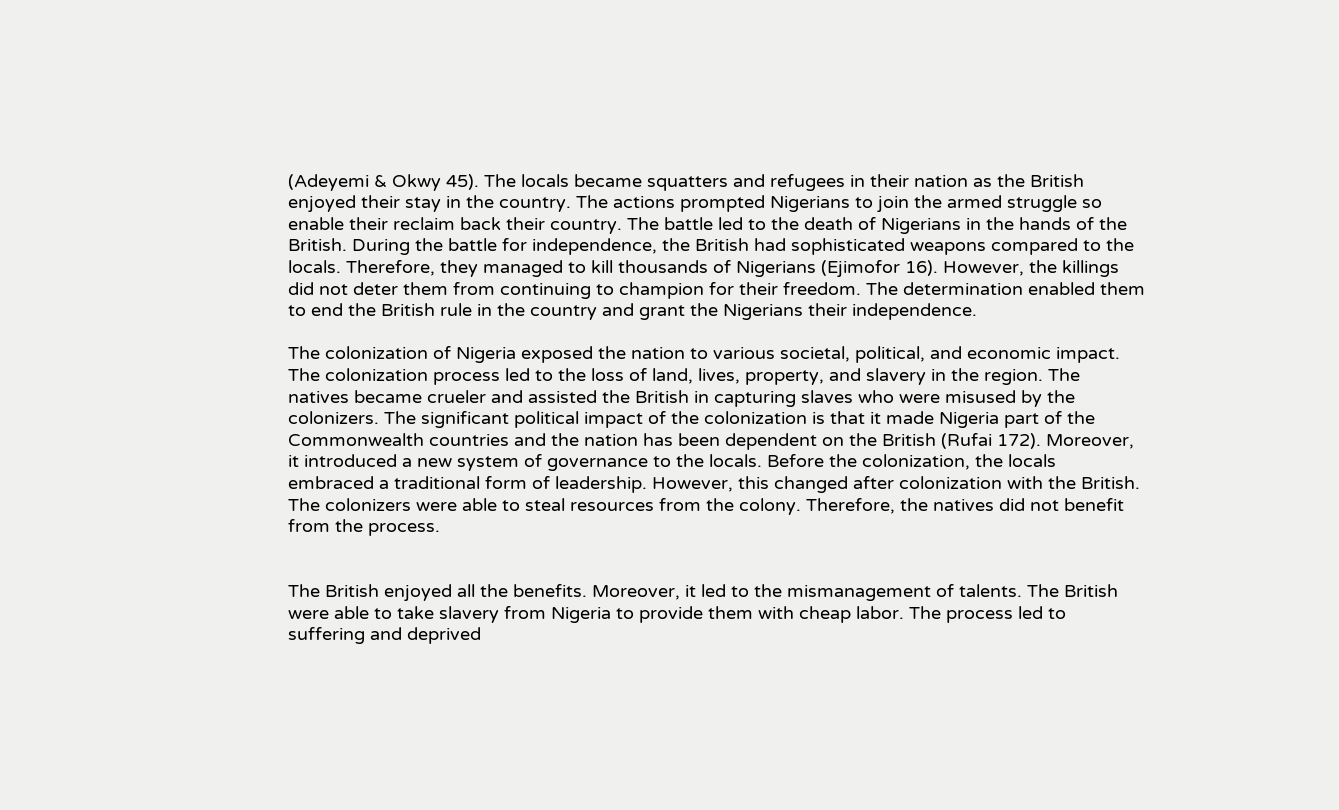(Adeyemi & Okwy 45). The locals became squatters and refugees in their nation as the British enjoyed their stay in the country. The actions prompted Nigerians to join the armed struggle so enable their reclaim back their country. The battle led to the death of Nigerians in the hands of the British. During the battle for independence, the British had sophisticated weapons compared to the locals. Therefore, they managed to kill thousands of Nigerians (Ejimofor 16). However, the killings did not deter them from continuing to champion for their freedom. The determination enabled them to end the British rule in the country and grant the Nigerians their independence.

The colonization of Nigeria exposed the nation to various societal, political, and economic impact. The colonization process led to the loss of land, lives, property, and slavery in the region. The natives became crueler and assisted the British in capturing slaves who were misused by the colonizers. The significant political impact of the colonization is that it made Nigeria part of the Commonwealth countries and the nation has been dependent on the British (Rufai 172). Moreover, it introduced a new system of governance to the locals. Before the colonization, the locals embraced a traditional form of leadership. However, this changed after colonization with the British. The colonizers were able to steal resources from the colony. Therefore, the natives did not benefit from the process.


The British enjoyed all the benefits. Moreover, it led to the mismanagement of talents. The British were able to take slavery from Nigeria to provide them with cheap labor. The process led to suffering and deprived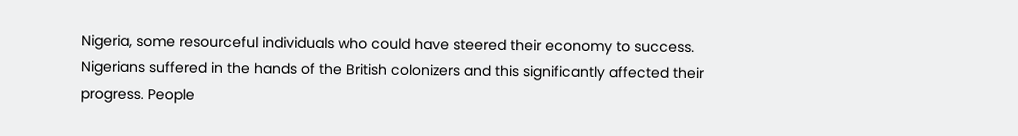Nigeria, some resourceful individuals who could have steered their economy to success. Nigerians suffered in the hands of the British colonizers and this significantly affected their progress. People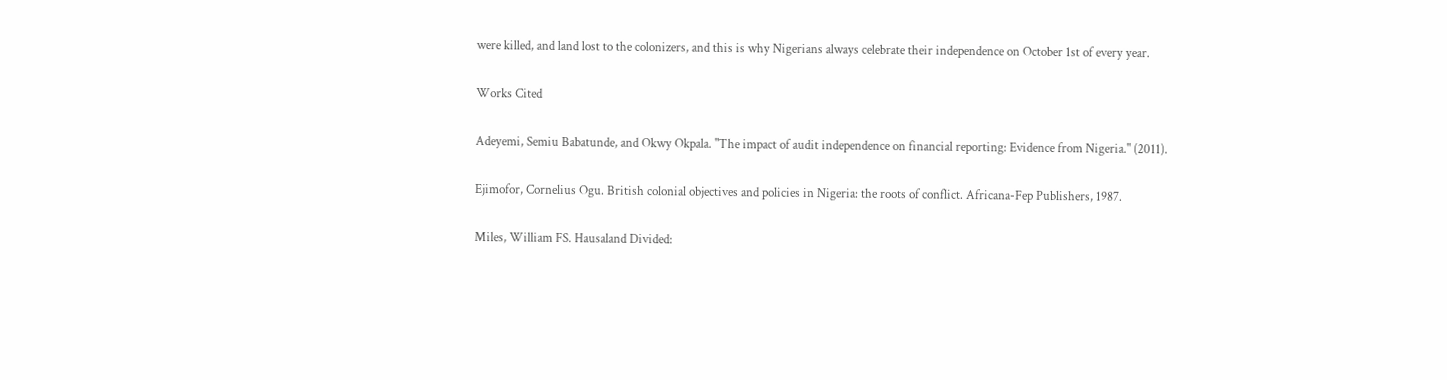were killed, and land lost to the colonizers, and this is why Nigerians always celebrate their independence on October 1st of every year.

Works Cited

Adeyemi, Semiu Babatunde, and Okwy Okpala. "The impact of audit independence on financial reporting: Evidence from Nigeria." (2011).

Ejimofor, Cornelius Ogu. British colonial objectives and policies in Nigeria: the roots of conflict. Africana-Fep Publishers, 1987.

Miles, William FS. Hausaland Divided: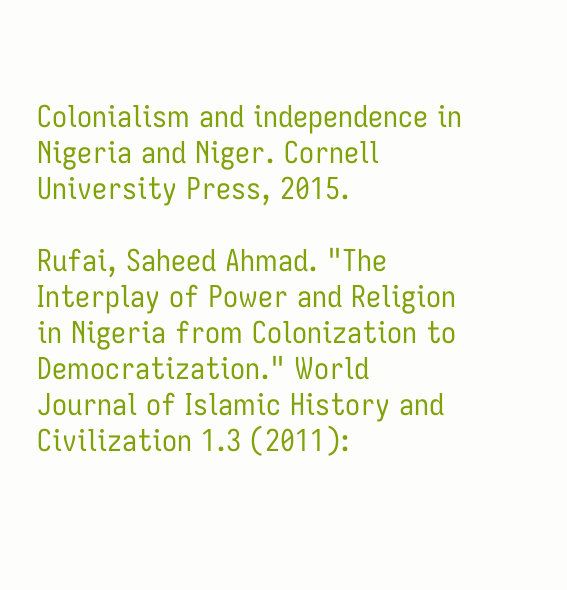Colonialism and independence in Nigeria and Niger. Cornell University Press, 2015.

Rufai, Saheed Ahmad. "The Interplay of Power and Religion in Nigeria from Colonization to Democratization." World Journal of Islamic History and Civilization 1.3 (2011):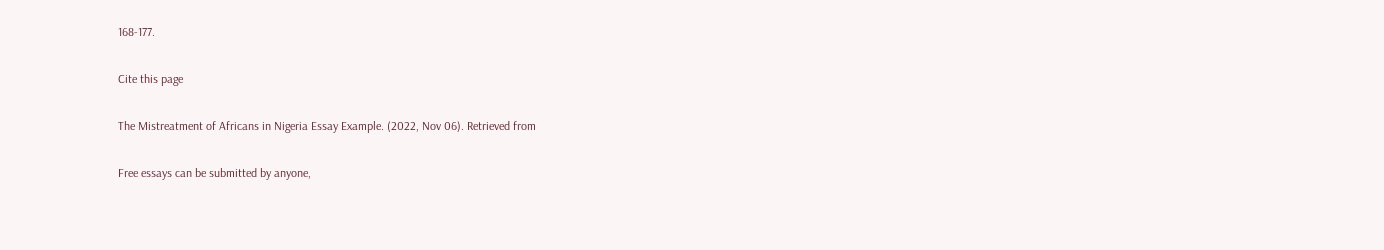168-177.

Cite this page

The Mistreatment of Africans in Nigeria Essay Example. (2022, Nov 06). Retrieved from

Free essays can be submitted by anyone,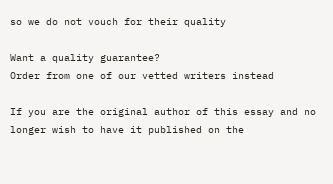so we do not vouch for their quality

Want a quality guarantee?
Order from one of our vetted writers instead

If you are the original author of this essay and no longer wish to have it published on the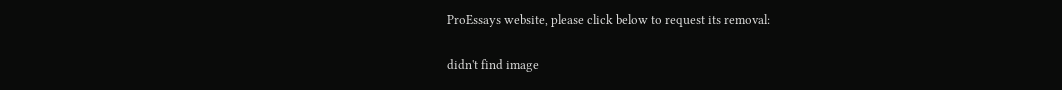ProEssays website, please click below to request its removal:

didn't find image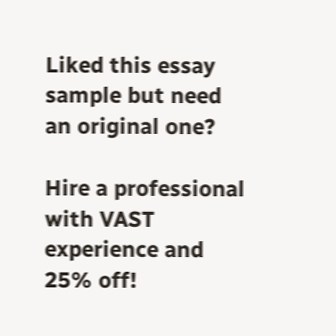Liked this essay sample but need an original one?

Hire a professional with VAST experience and 25% off!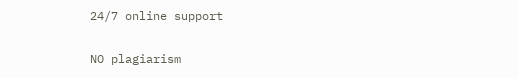24/7 online support

NO plagiarism